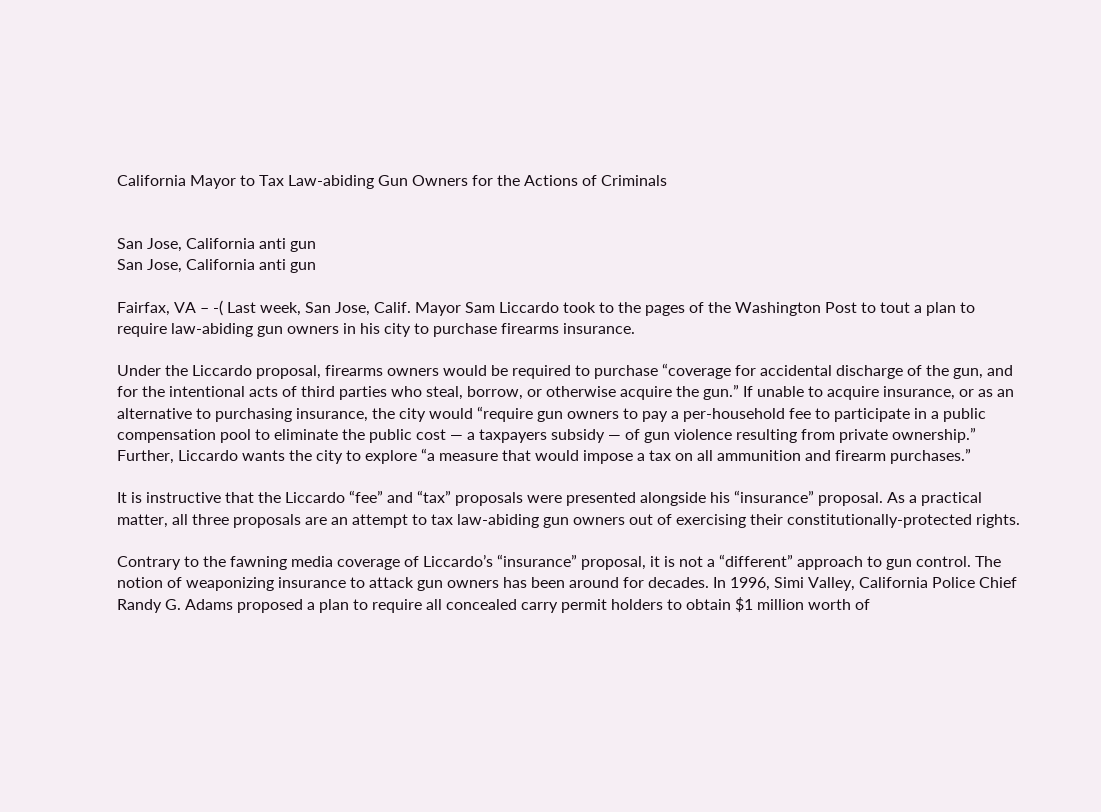California Mayor to Tax Law-abiding Gun Owners for the Actions of Criminals


San Jose, California anti gun
San Jose, California anti gun

Fairfax, VA – -( Last week, San Jose, Calif. Mayor Sam Liccardo took to the pages of the Washington Post to tout a plan to require law-abiding gun owners in his city to purchase firearms insurance.

Under the Liccardo proposal, firearms owners would be required to purchase “coverage for accidental discharge of the gun, and for the intentional acts of third parties who steal, borrow, or otherwise acquire the gun.” If unable to acquire insurance, or as an alternative to purchasing insurance, the city would “require gun owners to pay a per-household fee to participate in a public compensation pool to eliminate the public cost — a taxpayers subsidy — of gun violence resulting from private ownership.” Further, Liccardo wants the city to explore “a measure that would impose a tax on all ammunition and firearm purchases.”

It is instructive that the Liccardo “fee” and “tax” proposals were presented alongside his “insurance” proposal. As a practical matter, all three proposals are an attempt to tax law-abiding gun owners out of exercising their constitutionally-protected rights.

Contrary to the fawning media coverage of Liccardo’s “insurance” proposal, it is not a “different” approach to gun control. The notion of weaponizing insurance to attack gun owners has been around for decades. In 1996, Simi Valley, California Police Chief Randy G. Adams proposed a plan to require all concealed carry permit holders to obtain $1 million worth of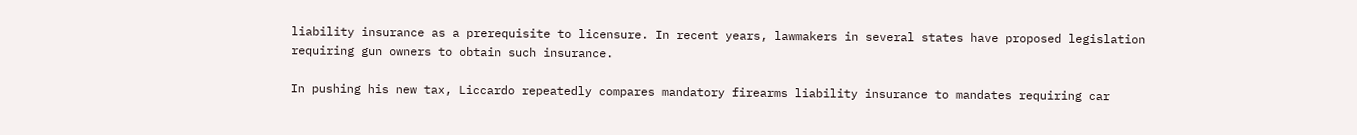liability insurance as a prerequisite to licensure. In recent years, lawmakers in several states have proposed legislation requiring gun owners to obtain such insurance.

In pushing his new tax, Liccardo repeatedly compares mandatory firearms liability insurance to mandates requiring car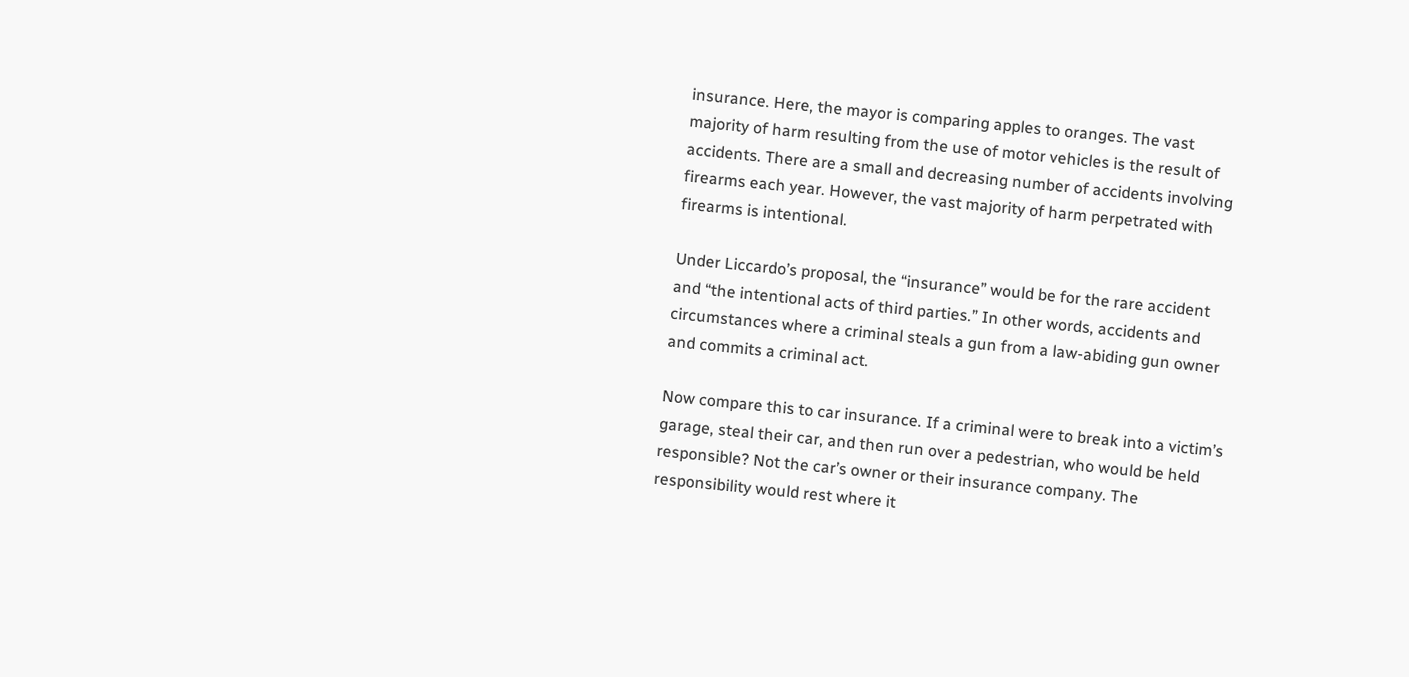insurance. Here, the mayor is comparing apples to oranges. The vast majority of harm resulting from the use of motor vehicles is the result of accidents. There are a small and decreasing number of accidents involving firearms each year. However, the vast majority of harm perpetrated with firearms is intentional.

Under Liccardo’s proposal, the “insurance” would be for the rare accident and “the intentional acts of third parties.” In other words, accidents and circumstances where a criminal steals a gun from a law-abiding gun owner and commits a criminal act.

Now compare this to car insurance. If a criminal were to break into a victim’s garage, steal their car, and then run over a pedestrian, who would be held responsible? Not the car’s owner or their insurance company. The responsibility would rest where it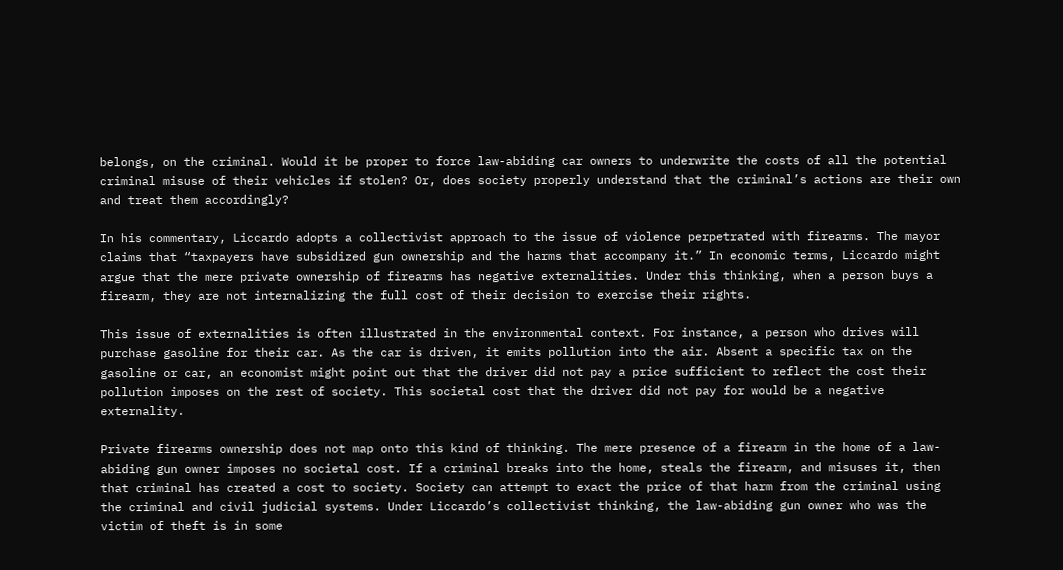belongs, on the criminal. Would it be proper to force law-abiding car owners to underwrite the costs of all the potential criminal misuse of their vehicles if stolen? Or, does society properly understand that the criminal’s actions are their own and treat them accordingly?

In his commentary, Liccardo adopts a collectivist approach to the issue of violence perpetrated with firearms. The mayor claims that “taxpayers have subsidized gun ownership and the harms that accompany it.” In economic terms, Liccardo might argue that the mere private ownership of firearms has negative externalities. Under this thinking, when a person buys a firearm, they are not internalizing the full cost of their decision to exercise their rights.

This issue of externalities is often illustrated in the environmental context. For instance, a person who drives will purchase gasoline for their car. As the car is driven, it emits pollution into the air. Absent a specific tax on the gasoline or car, an economist might point out that the driver did not pay a price sufficient to reflect the cost their pollution imposes on the rest of society. This societal cost that the driver did not pay for would be a negative externality.

Private firearms ownership does not map onto this kind of thinking. The mere presence of a firearm in the home of a law-abiding gun owner imposes no societal cost. If a criminal breaks into the home, steals the firearm, and misuses it, then that criminal has created a cost to society. Society can attempt to exact the price of that harm from the criminal using the criminal and civil judicial systems. Under Liccardo’s collectivist thinking, the law-abiding gun owner who was the victim of theft is in some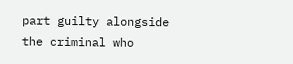part guilty alongside the criminal who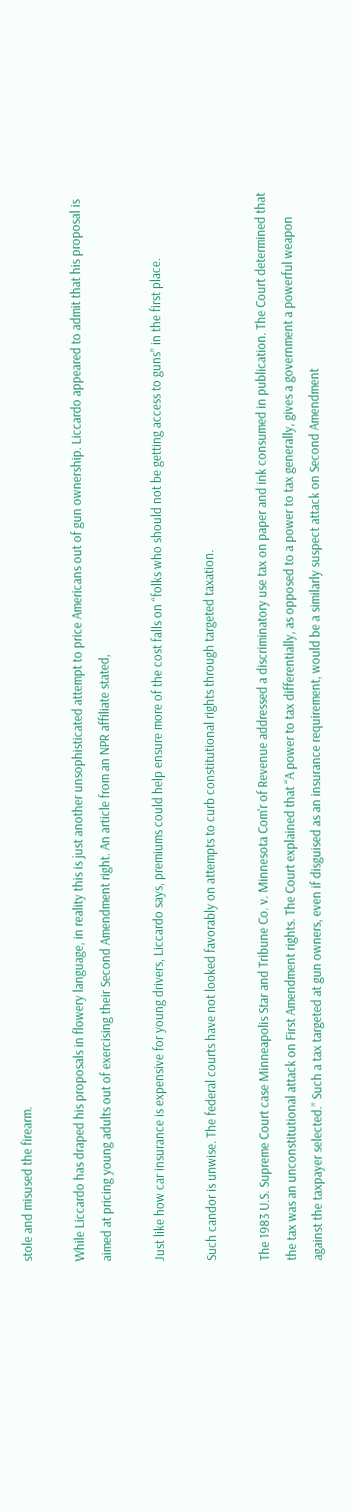stole and misused the firearm.

While Liccardo has draped his proposals in flowery language, in reality this is just another unsophisticated attempt to price Americans out of gun ownership. Liccardo appeared to admit that his proposal is aimed at pricing young adults out of exercising their Second Amendment right. An article from an NPR affiliate stated,

Just like how car insurance is expensive for young drivers, Liccardo says, premiums could help ensure more of the cost falls on “folks who should not be getting access to guns” in the first place.

Such candor is unwise. The federal courts have not looked favorably on attempts to curb constitutional rights through targeted taxation.

The 1983 U.S. Supreme Court case Minneapolis Star and Tribune Co. v. Minnesota Com'r of Revenue addressed a discriminatory use tax on paper and ink consumed in publication. The Court determined that the tax was an unconstitutional attack on First Amendment rights. The Court explained that “A power to tax differentially, as opposed to a power to tax generally, gives a government a powerful weapon against the taxpayer selected.” Such a tax targeted at gun owners, even if disguised as an insurance requirement, would be a similarly suspect attack on Second Amendment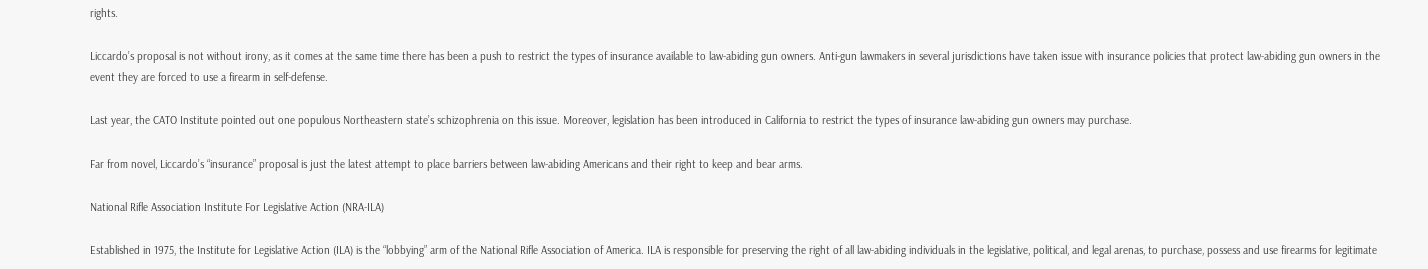rights.

Liccardo’s proposal is not without irony, as it comes at the same time there has been a push to restrict the types of insurance available to law-abiding gun owners. Anti-gun lawmakers in several jurisdictions have taken issue with insurance policies that protect law-abiding gun owners in the event they are forced to use a firearm in self-defense.

Last year, the CATO Institute pointed out one populous Northeastern state’s schizophrenia on this issue. Moreover, legislation has been introduced in California to restrict the types of insurance law-abiding gun owners may purchase.

Far from novel, Liccardo’s “insurance” proposal is just the latest attempt to place barriers between law-abiding Americans and their right to keep and bear arms.

National Rifle Association Institute For Legislative Action (NRA-ILA)

Established in 1975, the Institute for Legislative Action (ILA) is the “lobbying” arm of the National Rifle Association of America. ILA is responsible for preserving the right of all law-abiding individuals in the legislative, political, and legal arenas, to purchase, possess and use firearms for legitimate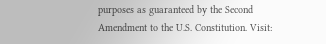purposes as guaranteed by the Second Amendment to the U.S. Constitution. Visit: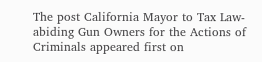The post California Mayor to Tax Law-abiding Gun Owners for the Actions of Criminals appeared first on